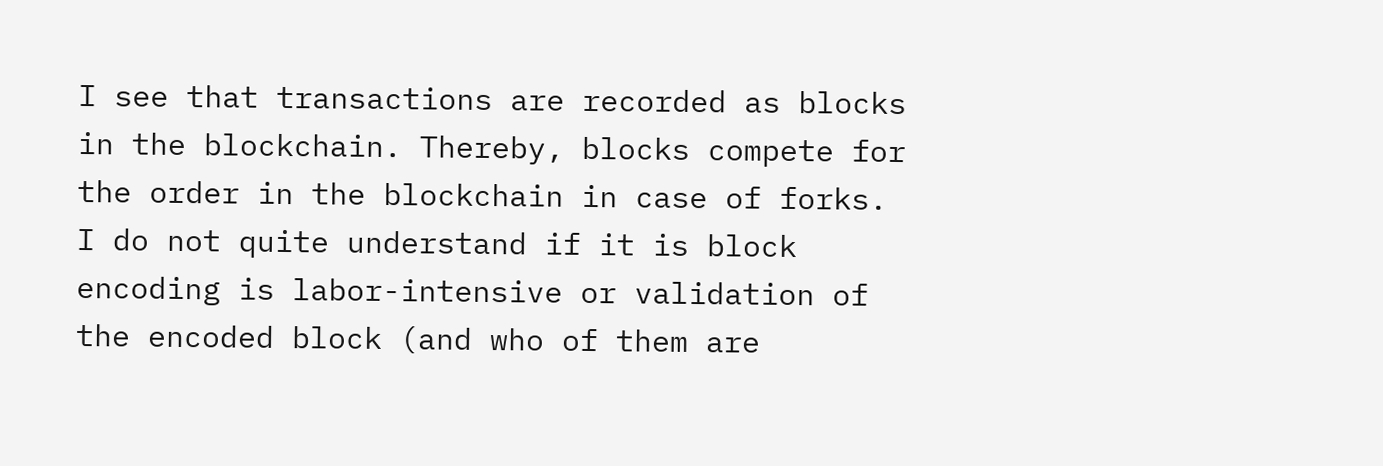I see that transactions are recorded as blocks in the blockchain. Thereby, blocks compete for the order in the blockchain in case of forks. I do not quite understand if it is block encoding is labor-intensive or validation of the encoded block (and who of them are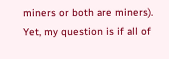miners or both are miners). Yet, my question is if all of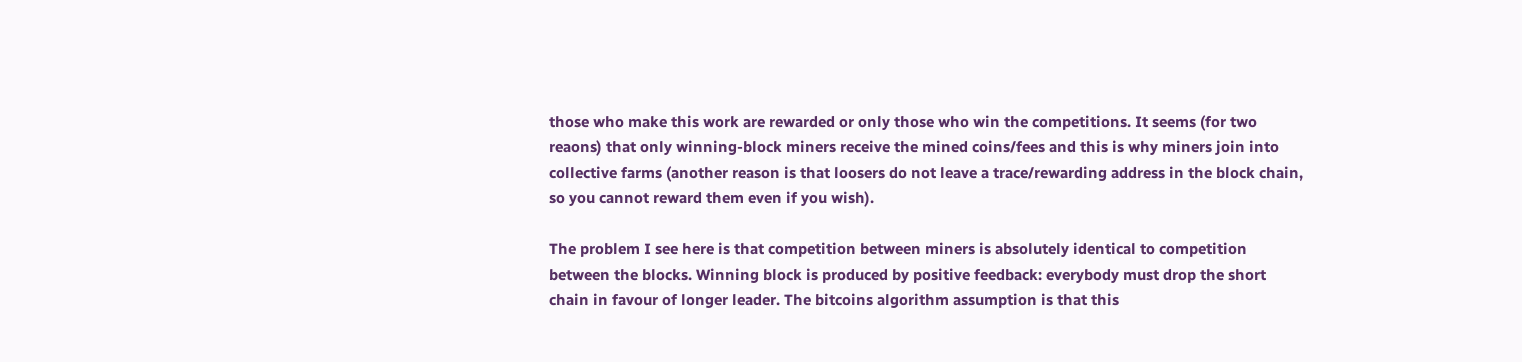those who make this work are rewarded or only those who win the competitions. It seems (for two reaons) that only winning-block miners receive the mined coins/fees and this is why miners join into collective farms (another reason is that loosers do not leave a trace/rewarding address in the block chain, so you cannot reward them even if you wish).

The problem I see here is that competition between miners is absolutely identical to competition between the blocks. Winning block is produced by positive feedback: everybody must drop the short chain in favour of longer leader. The bitcoins algorithm assumption is that this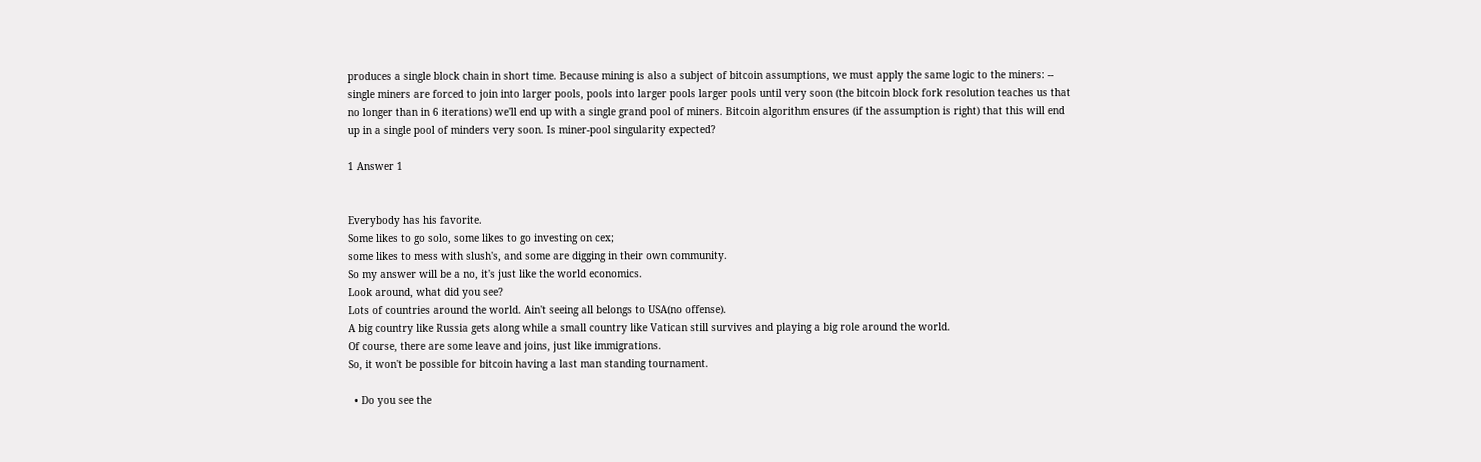produces a single block chain in short time. Because mining is also a subject of bitcoin assumptions, we must apply the same logic to the miners: -- single miners are forced to join into larger pools, pools into larger pools larger pools until very soon (the bitcoin block fork resolution teaches us that no longer than in 6 iterations) we'll end up with a single grand pool of miners. Bitcoin algorithm ensures (if the assumption is right) that this will end up in a single pool of minders very soon. Is miner-pool singularity expected?

1 Answer 1


Everybody has his favorite.
Some likes to go solo, some likes to go investing on cex;
some likes to mess with slush's, and some are digging in their own community.
So my answer will be a no, it's just like the world economics.
Look around, what did you see?
Lots of countries around the world. Ain't seeing all belongs to USA(no offense).
A big country like Russia gets along while a small country like Vatican still survives and playing a big role around the world.
Of course, there are some leave and joins, just like immigrations.
So, it won't be possible for bitcoin having a last man standing tournament.

  • Do you see the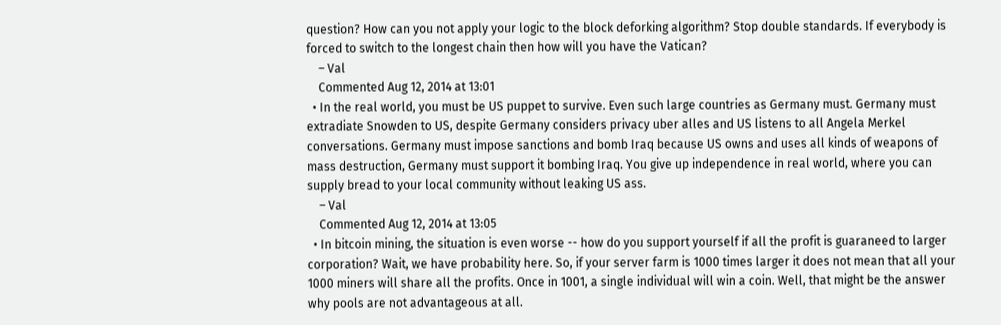question? How can you not apply your logic to the block deforking algorithm? Stop double standards. If everybody is forced to switch to the longest chain then how will you have the Vatican?
    – Val
    Commented Aug 12, 2014 at 13:01
  • In the real world, you must be US puppet to survive. Even such large countries as Germany must. Germany must extradiate Snowden to US, despite Germany considers privacy uber alles and US listens to all Angela Merkel conversations. Germany must impose sanctions and bomb Iraq because US owns and uses all kinds of weapons of mass destruction, Germany must support it bombing Iraq. You give up independence in real world, where you can supply bread to your local community without leaking US ass.
    – Val
    Commented Aug 12, 2014 at 13:05
  • In bitcoin mining, the situation is even worse -- how do you support yourself if all the profit is guaraneed to larger corporation? Wait, we have probability here. So, if your server farm is 1000 times larger it does not mean that all your 1000 miners will share all the profits. Once in 1001, a single individual will win a coin. Well, that might be the answer why pools are not advantageous at all.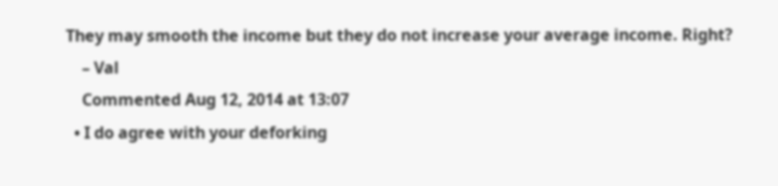They may smooth the income but they do not increase your average income. Right?
    – Val
    Commented Aug 12, 2014 at 13:07
  • I do agree with your deforking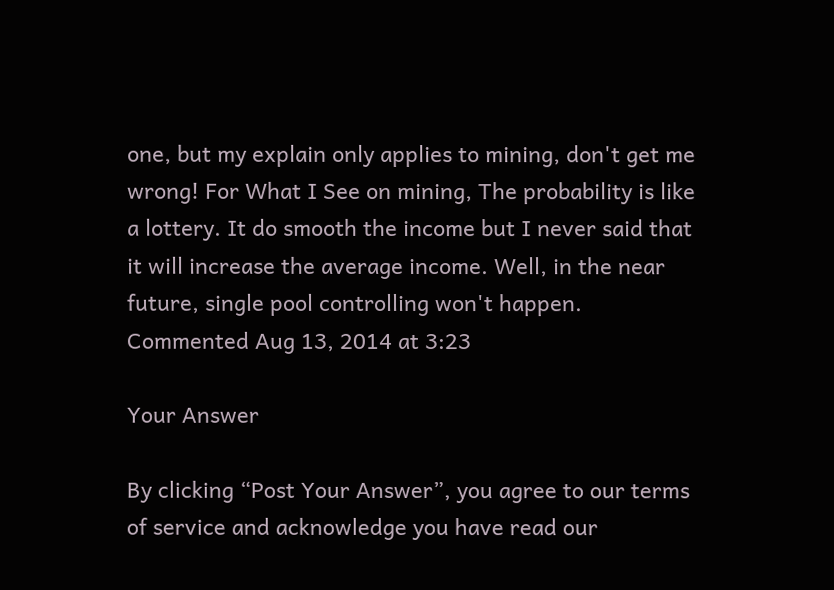one, but my explain only applies to mining, don't get me wrong! For What I See on mining, The probability is like a lottery. It do smooth the income but I never said that it will increase the average income. Well, in the near future, single pool controlling won't happen. Commented Aug 13, 2014 at 3:23

Your Answer

By clicking “Post Your Answer”, you agree to our terms of service and acknowledge you have read our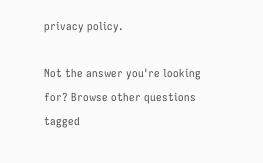privacy policy.

Not the answer you're looking for? Browse other questions tagged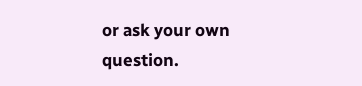or ask your own question.